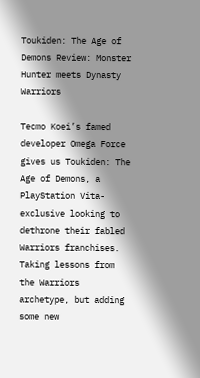Toukiden: The Age of Demons Review: Monster Hunter meets Dynasty Warriors

Tecmo Koei’s famed developer Omega Force gives us Toukiden: The Age of Demons, a PlayStation Vita-exclusive looking to dethrone their fabled Warriors franchises. Taking lessons from the Warriors archetype, but adding some new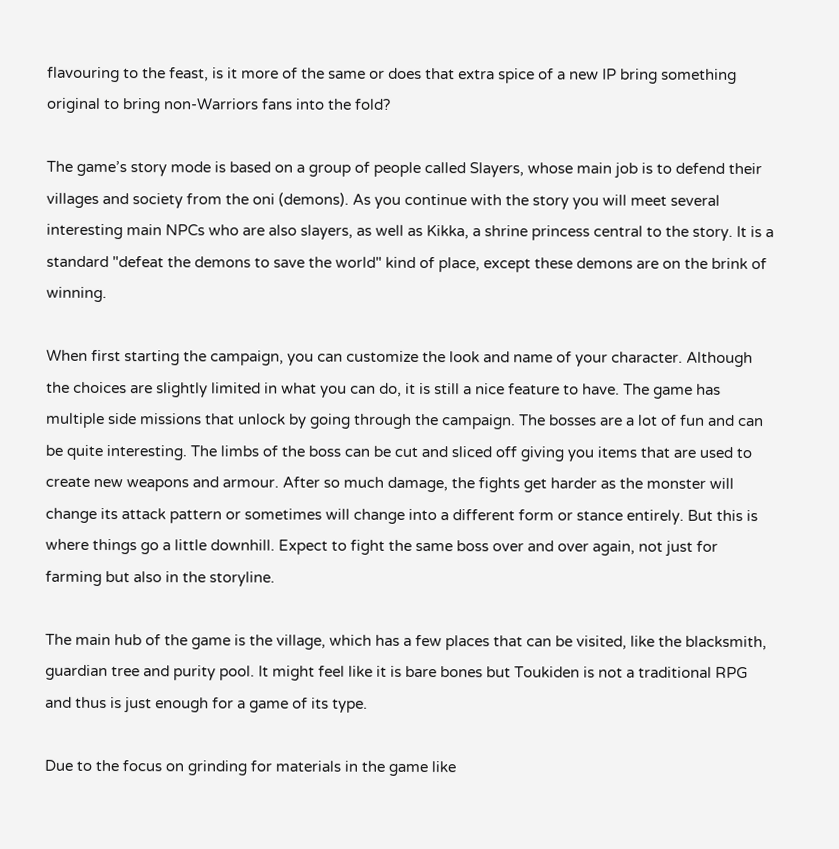flavouring to the feast, is it more of the same or does that extra spice of a new IP bring something original to bring non-Warriors fans into the fold?

The game’s story mode is based on a group of people called Slayers, whose main job is to defend their villages and society from the oni (demons). As you continue with the story you will meet several interesting main NPCs who are also slayers, as well as Kikka, a shrine princess central to the story. It is a standard "defeat the demons to save the world" kind of place, except these demons are on the brink of winning.

When first starting the campaign, you can customize the look and name of your character. Although the choices are slightly limited in what you can do, it is still a nice feature to have. The game has multiple side missions that unlock by going through the campaign. The bosses are a lot of fun and can be quite interesting. The limbs of the boss can be cut and sliced off giving you items that are used to create new weapons and armour. After so much damage, the fights get harder as the monster will change its attack pattern or sometimes will change into a different form or stance entirely. But this is where things go a little downhill. Expect to fight the same boss over and over again, not just for farming but also in the storyline.

The main hub of the game is the village, which has a few places that can be visited, like the blacksmith, guardian tree and purity pool. It might feel like it is bare bones but Toukiden is not a traditional RPG and thus is just enough for a game of its type.

Due to the focus on grinding for materials in the game like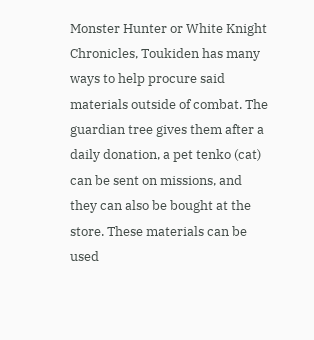Monster Hunter or White Knight Chronicles, Toukiden has many ways to help procure said materials outside of combat. The guardian tree gives them after a daily donation, a pet tenko (cat) can be sent on missions, and they can also be bought at the store. These materials can be used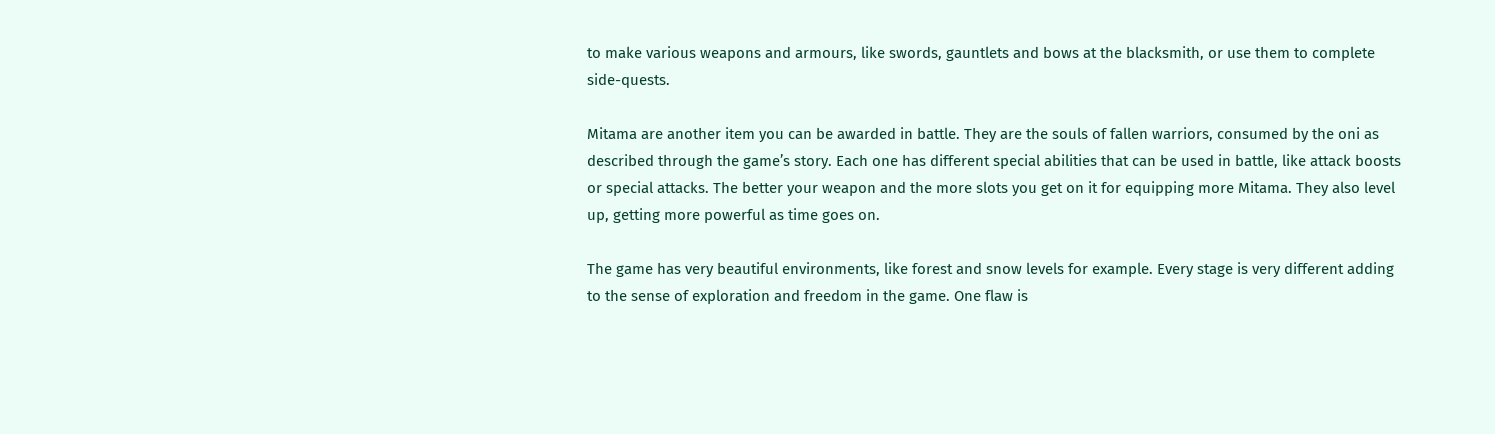to make various weapons and armours, like swords, gauntlets and bows at the blacksmith, or use them to complete side-quests.

Mitama are another item you can be awarded in battle. They are the souls of fallen warriors, consumed by the oni as described through the game’s story. Each one has different special abilities that can be used in battle, like attack boosts or special attacks. The better your weapon and the more slots you get on it for equipping more Mitama. They also level up, getting more powerful as time goes on.

The game has very beautiful environments, like forest and snow levels for example. Every stage is very different adding to the sense of exploration and freedom in the game. One flaw is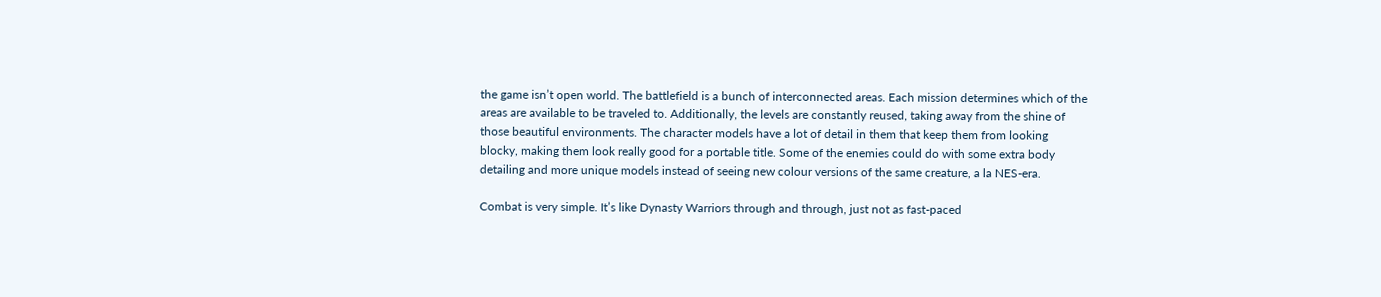the game isn’t open world. The battlefield is a bunch of interconnected areas. Each mission determines which of the areas are available to be traveled to. Additionally, the levels are constantly reused, taking away from the shine of those beautiful environments. The character models have a lot of detail in them that keep them from looking blocky, making them look really good for a portable title. Some of the enemies could do with some extra body detailing and more unique models instead of seeing new colour versions of the same creature, a la NES-era.

Combat is very simple. It’s like Dynasty Warriors through and through, just not as fast-paced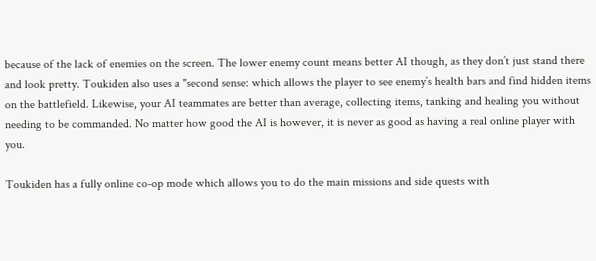because of the lack of enemies on the screen. The lower enemy count means better AI though, as they don’t just stand there and look pretty. Toukiden also uses a "second sense: which allows the player to see enemy’s health bars and find hidden items on the battlefield. Likewise, your AI teammates are better than average, collecting items, tanking and healing you without needing to be commanded. No matter how good the AI is however, it is never as good as having a real online player with you.

Toukiden has a fully online co-op mode which allows you to do the main missions and side quests with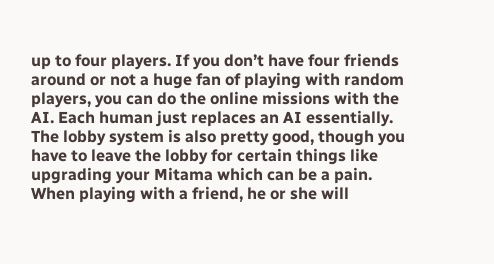up to four players. If you don’t have four friends around or not a huge fan of playing with random players, you can do the online missions with the AI. Each human just replaces an AI essentially. The lobby system is also pretty good, though you have to leave the lobby for certain things like upgrading your Mitama which can be a pain. When playing with a friend, he or she will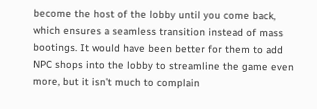become the host of the lobby until you come back, which ensures a seamless transition instead of mass bootings. It would have been better for them to add NPC shops into the lobby to streamline the game even more, but it isn’t much to complain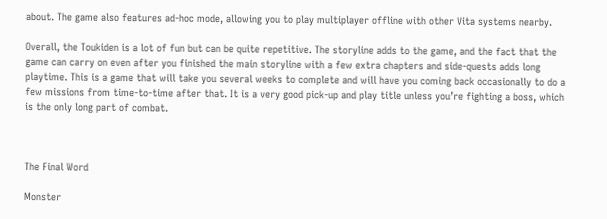about. The game also features ad-hoc mode, allowing you to play multiplayer offline with other Vita systems nearby.

Overall, the Toukiden is a lot of fun but can be quite repetitive. The storyline adds to the game, and the fact that the game can carry on even after you finished the main storyline with a few extra chapters and side-quests adds long playtime. This is a game that will take you several weeks to complete and will have you coming back occasionally to do a few missions from time-to-time after that. It is a very good pick-up and play title unless you’re fighting a boss, which is the only long part of combat.



The Final Word

Monster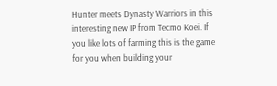Hunter meets Dynasty Warriors in this interesting new IP from Tecmo Koei. If you like lots of farming this is the game for you when building your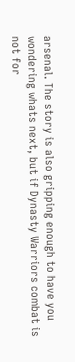arsenal. The story is also gripping enough to have you wondering whats next, but if Dynasty Warriors combat is not for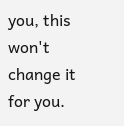you, this won't change it for you.